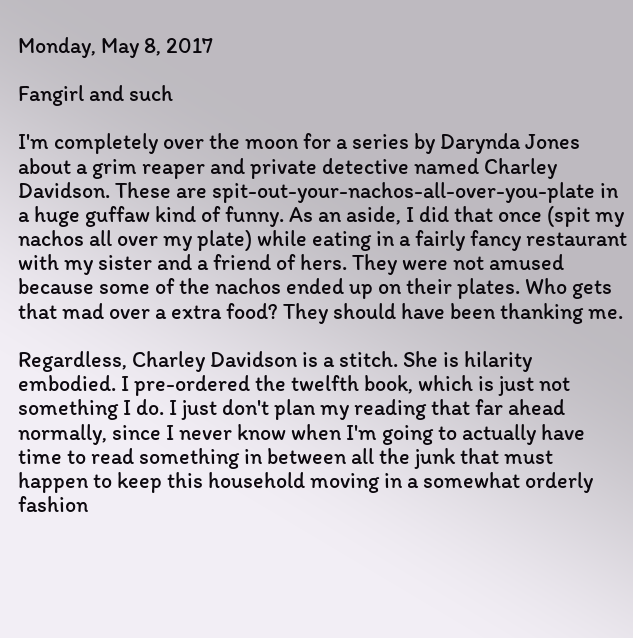Monday, May 8, 2017

Fangirl and such

I'm completely over the moon for a series by Darynda Jones about a grim reaper and private detective named Charley Davidson. These are spit-out-your-nachos-all-over-you-plate in a huge guffaw kind of funny. As an aside, I did that once (spit my nachos all over my plate) while eating in a fairly fancy restaurant with my sister and a friend of hers. They were not amused because some of the nachos ended up on their plates. Who gets that mad over a extra food? They should have been thanking me.

Regardless, Charley Davidson is a stitch. She is hilarity embodied. I pre-ordered the twelfth book, which is just not something I do. I just don't plan my reading that far ahead normally, since I never know when I'm going to actually have time to read something in between all the junk that must happen to keep this household moving in a somewhat orderly fashion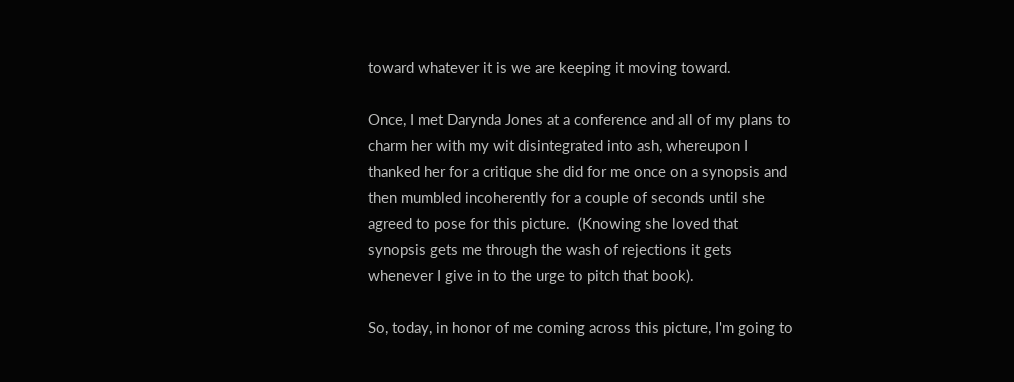toward whatever it is we are keeping it moving toward.

Once, I met Darynda Jones at a conference and all of my plans to charm her with my wit disintegrated into ash, whereupon I thanked her for a critique she did for me once on a synopsis and then mumbled incoherently for a couple of seconds until she agreed to pose for this picture.  (Knowing she loved that synopsis gets me through the wash of rejections it gets whenever I give in to the urge to pitch that book).

So, today, in honor of me coming across this picture, I'm going to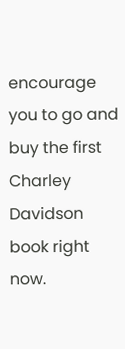encourage you to go and buy the first Charley Davidson book right now.